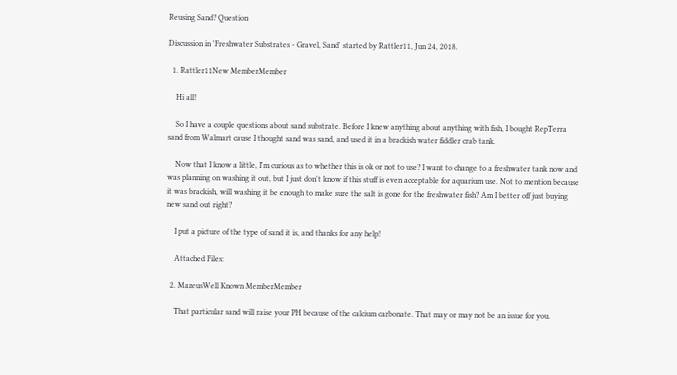Reusing Sand? Question

Discussion in 'Freshwater Substrates - Gravel, Sand' started by Rattler11, Jun 24, 2018.

  1. Rattler11New MemberMember

    Hi all!

    So I have a couple questions about sand substrate. Before I knew anything about anything with fish, I bought RepTerra sand from Walmart cause I thought sand was sand, and used it in a brackish water fiddler crab tank.

    Now that I know a little, I'm curious as to whether this is ok or not to use? I want to change to a freshwater tank now and was planning on washing it out, but I just don't know if this stuff is even acceptable for aquarium use. Not to mention because it was brackish, will washing it be enough to make sure the salt is gone for the freshwater fish? Am I better off just buying new sand out right?

    I put a picture of the type of sand it is, and thanks for any help!

    Attached Files:

  2. MazeusWell Known MemberMember

    That particular sand will raise your PH because of the calcium carbonate. That may or may not be an issue for you.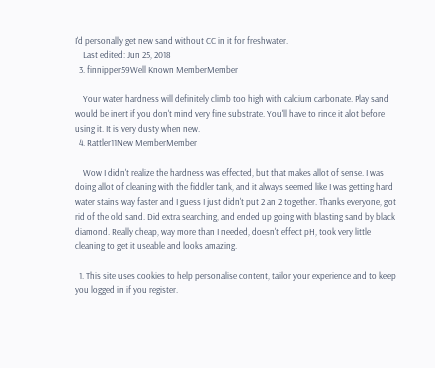I'd personally get new sand without CC in it for freshwater.
    Last edited: Jun 25, 2018
  3. finnipper59Well Known MemberMember

    Your water hardness will definitely climb too high with calcium carbonate. Play sand would be inert if you don't mind very fine substrate. You'll have to rince it alot before using it. It is very dusty when new.
  4. Rattler11New MemberMember

    Wow I didn't realize the hardness was effected, but that makes allot of sense. I was doing allot of cleaning with the fiddler tank, and it always seemed like I was getting hard water stains way faster and I guess I just didn't put 2 an 2 together. Thanks everyone, got rid of the old sand. Did extra searching, and ended up going with blasting sand by black diamond. Really cheap, way more than I needed, doesn't effect pH, took very little cleaning to get it useable and looks amazing.

  1. This site uses cookies to help personalise content, tailor your experience and to keep you logged in if you register.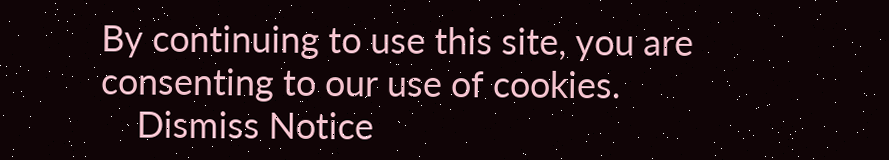By continuing to use this site, you are consenting to our use of cookies.
    Dismiss Notice